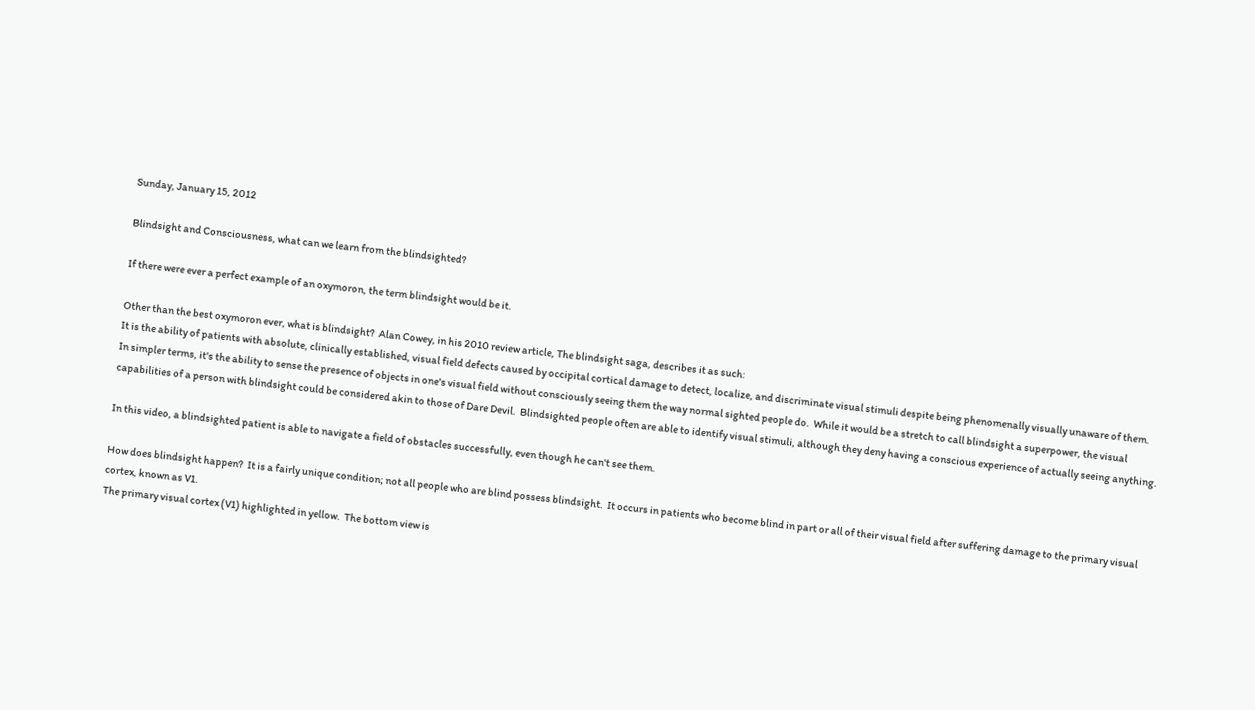Sunday, January 15, 2012

Blindsight and Consciousness, what can we learn from the blindsighted?

If there were ever a perfect example of an oxymoron, the term blindsight would be it.

Other than the best oxymoron ever, what is blindsight?  Alan Cowey, in his 2010 review article, The blindsight saga, describes it as such:
It is the ability of patients with absolute, clinically established, visual field defects caused by occipital cortical damage to detect, localize, and discriminate visual stimuli despite being phenomenally visually unaware of them.
In simpler terms, it's the ability to sense the presence of objects in one's visual field without consciously seeing them the way normal sighted people do.  While it would be a stretch to call blindsight a superpower, the visual capabilities of a person with blindsight could be considered akin to those of Dare Devil.  Blindsighted people often are able to identify visual stimuli, although they deny having a conscious experience of actually seeing anything.

In this video, a blindsighted patient is able to navigate a field of obstacles successfully, even though he can't see them.

How does blindsight happen?  It is a fairly unique condition; not all people who are blind possess blindsight.  It occurs in patients who become blind in part or all of their visual field after suffering damage to the primary visual cortex, known as V1.
The primary visual cortex (V1) highlighted in yellow.  The bottom view is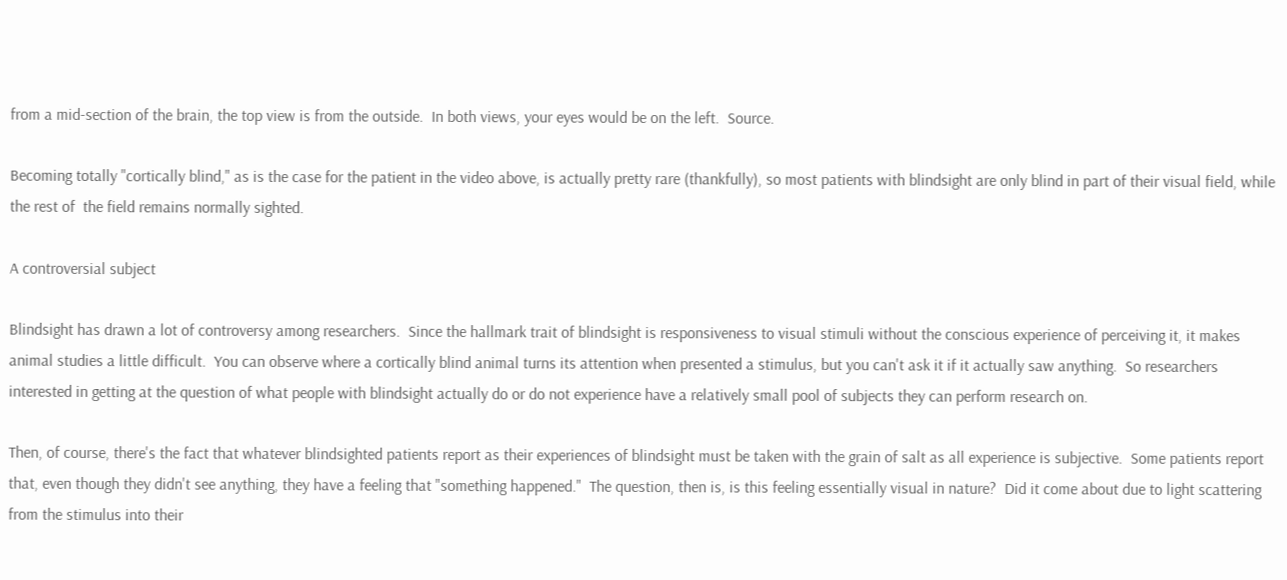from a mid-section of the brain, the top view is from the outside.  In both views, your eyes would be on the left.  Source.

Becoming totally "cortically blind," as is the case for the patient in the video above, is actually pretty rare (thankfully), so most patients with blindsight are only blind in part of their visual field, while the rest of  the field remains normally sighted.

A controversial subject

Blindsight has drawn a lot of controversy among researchers.  Since the hallmark trait of blindsight is responsiveness to visual stimuli without the conscious experience of perceiving it, it makes animal studies a little difficult.  You can observe where a cortically blind animal turns its attention when presented a stimulus, but you can't ask it if it actually saw anything.  So researchers interested in getting at the question of what people with blindsight actually do or do not experience have a relatively small pool of subjects they can perform research on.

Then, of course, there's the fact that whatever blindsighted patients report as their experiences of blindsight must be taken with the grain of salt as all experience is subjective.  Some patients report that, even though they didn't see anything, they have a feeling that "something happened."  The question, then is, is this feeling essentially visual in nature?  Did it come about due to light scattering from the stimulus into their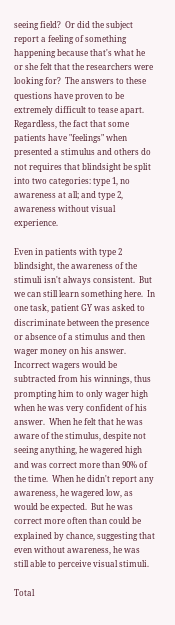seeing field?  Or did the subject report a feeling of something happening because that's what he or she felt that the researchers were looking for?  The answers to these questions have proven to be extremely difficult to tease apart.  Regardless, the fact that some patients have "feelings" when presented a stimulus and others do not requires that blindsight be split into two categories: type 1, no awareness at all; and type 2, awareness without visual experience.

Even in patients with type 2 blindsight, the awareness of the stimuli isn't always consistent.  But we can still learn something here.  In one task, patient GY was asked to discriminate between the presence or absence of a stimulus and then wager money on his answer.  Incorrect wagers would be subtracted from his winnings, thus prompting him to only wager high when he was very confident of his answer.  When he felt that he was aware of the stimulus, despite not seeing anything, he wagered high and was correct more than 90% of the time.  When he didn't report any awareness, he wagered low, as would be expected.  But he was correct more often than could be explained by chance, suggesting that even without awareness, he was still able to perceive visual stimuli.

Total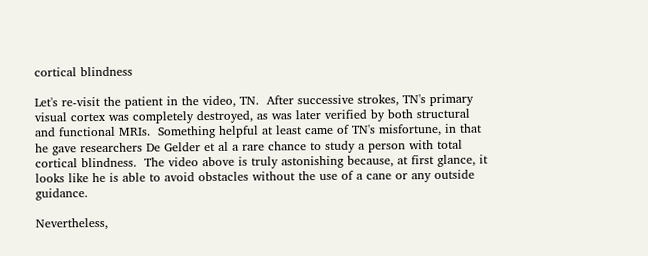cortical blindness

Let's re-visit the patient in the video, TN.  After successive strokes, TN's primary visual cortex was completely destroyed, as was later verified by both structural and functional MRIs.  Something helpful at least came of TN's misfortune, in that he gave researchers De Gelder et al a rare chance to study a person with total cortical blindness.  The video above is truly astonishing because, at first glance, it looks like he is able to avoid obstacles without the use of a cane or any outside guidance.

Nevertheless,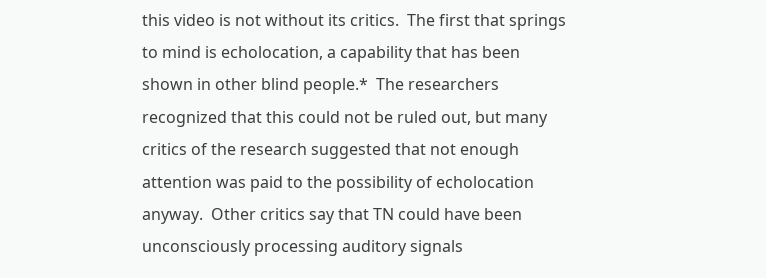this video is not without its critics.  The first that springs to mind is echolocation, a capability that has been shown in other blind people.*  The researchers recognized that this could not be ruled out, but many critics of the research suggested that not enough attention was paid to the possibility of echolocation anyway.  Other critics say that TN could have been unconsciously processing auditory signals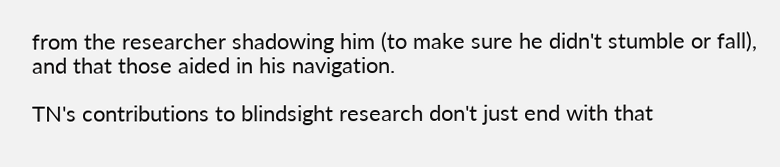from the researcher shadowing him (to make sure he didn't stumble or fall), and that those aided in his navigation.

TN's contributions to blindsight research don't just end with that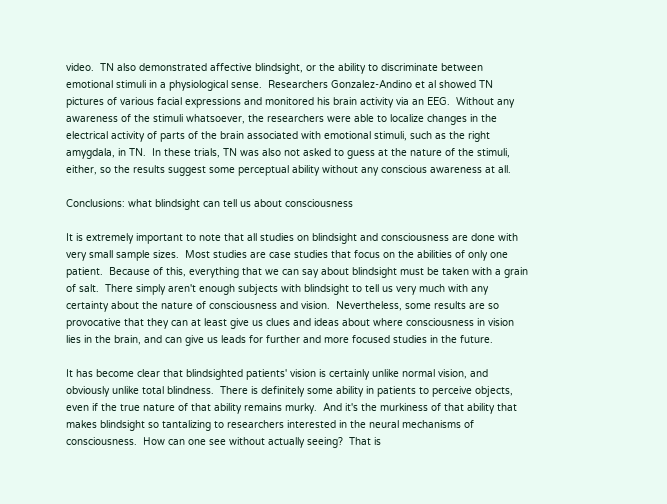video.  TN also demonstrated affective blindsight, or the ability to discriminate between emotional stimuli in a physiological sense.  Researchers Gonzalez-Andino et al showed TN pictures of various facial expressions and monitored his brain activity via an EEG.  Without any awareness of the stimuli whatsoever, the researchers were able to localize changes in the electrical activity of parts of the brain associated with emotional stimuli, such as the right amygdala, in TN.  In these trials, TN was also not asked to guess at the nature of the stimuli, either, so the results suggest some perceptual ability without any conscious awareness at all.

Conclusions: what blindsight can tell us about consciousness

It is extremely important to note that all studies on blindsight and consciousness are done with very small sample sizes.  Most studies are case studies that focus on the abilities of only one patient.  Because of this, everything that we can say about blindsight must be taken with a grain of salt.  There simply aren't enough subjects with blindsight to tell us very much with any certainty about the nature of consciousness and vision.  Nevertheless, some results are so provocative that they can at least give us clues and ideas about where consciousness in vision lies in the brain, and can give us leads for further and more focused studies in the future.

It has become clear that blindsighted patients' vision is certainly unlike normal vision, and obviously unlike total blindness.  There is definitely some ability in patients to perceive objects, even if the true nature of that ability remains murky.  And it's the murkiness of that ability that makes blindsight so tantalizing to researchers interested in the neural mechanisms of consciousness.  How can one see without actually seeing?  That is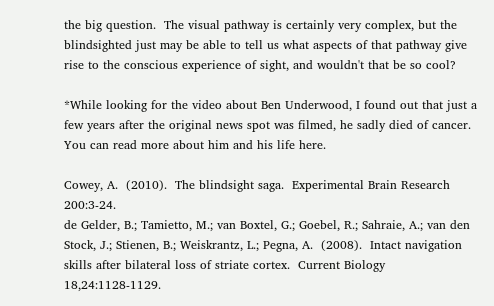the big question.  The visual pathway is certainly very complex, but the blindsighted just may be able to tell us what aspects of that pathway give rise to the conscious experience of sight, and wouldn't that be so cool?

*While looking for the video about Ben Underwood, I found out that just a few years after the original news spot was filmed, he sadly died of cancer.  You can read more about him and his life here.

Cowey, A.  (2010).  The blindsight saga.  Experimental Brain Research 200:3-24.
de Gelder, B.; Tamietto, M.; van Boxtel, G.; Goebel, R.; Sahraie, A.; van den Stock, J.; Stienen, B.; Weiskrantz, L.; Pegna, A.  (2008).  Intact navigation skills after bilateral loss of striate cortex.  Current Biology 18,24:1128-1129.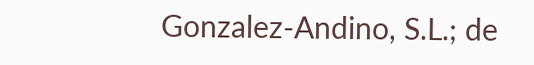Gonzalez-Andino, S.L.; de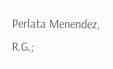Perlata Menendez, R.G.;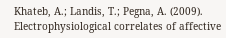Khateb, A.; Landis, T.; Pegna, A. (2009). Electrophysiological correlates of affective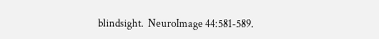blindsight.  NeuroImage 44:581-589.